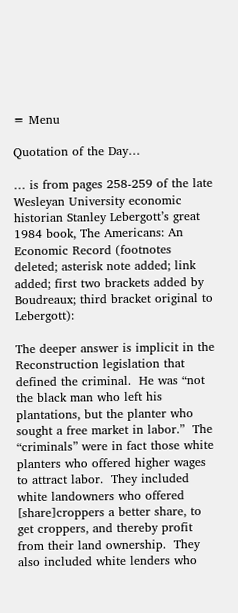≡ Menu

Quotation of the Day…

… is from pages 258-259 of the late Wesleyan University economic historian Stanley Lebergott’s great 1984 book, The Americans: An Economic Record (footnotes deleted; asterisk note added; link added; first two brackets added by Boudreaux; third bracket original to Lebergott):

The deeper answer is implicit in the Reconstruction legislation that defined the criminal.  He was “not the black man who left his plantations, but the planter who sought a free market in labor.”  The “criminals” were in fact those white planters who offered higher wages to attract labor.  They included white landowners who offered [share]croppers a better share, to get croppers, and thereby profit from their land ownership.  They also included white lenders who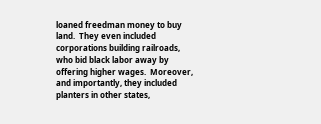loaned freedman money to buy land.  They even included corporations building railroads, who bid black labor away by offering higher wages.  Moreover, and importantly, they included planters in other states,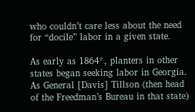who couldn’t care less about the need for “docile” labor in a given state.

As early as 1864*, planters in other states began seeking labor in Georgia.  As General [Davis] Tillson (then head of the Freedman’s Bureau in that state)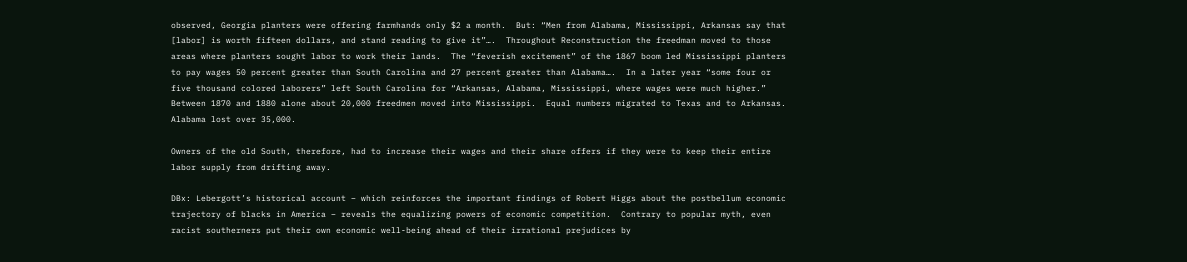observed, Georgia planters were offering farmhands only $2 a month.  But: “Men from Alabama, Mississippi, Arkansas say that [labor] is worth fifteen dollars, and stand reading to give it”….  Throughout Reconstruction the freedman moved to those areas where planters sought labor to work their lands.  The “feverish excitement” of the 1867 boom led Mississippi planters to pay wages 50 percent greater than South Carolina and 27 percent greater than Alabama….  In a later year “some four or five thousand colored laborers” left South Carolina for “Arkansas, Alabama, Mississippi, where wages were much higher.”  Between 1870 and 1880 alone about 20,000 freedmen moved into Mississippi.  Equal numbers migrated to Texas and to Arkansas.  Alabama lost over 35,000.

Owners of the old South, therefore, had to increase their wages and their share offers if they were to keep their entire labor supply from drifting away.

DBx: Lebergott’s historical account – which reinforces the important findings of Robert Higgs about the postbellum economic trajectory of blacks in America – reveals the equalizing powers of economic competition.  Contrary to popular myth, even racist southerners put their own economic well-being ahead of their irrational prejudices by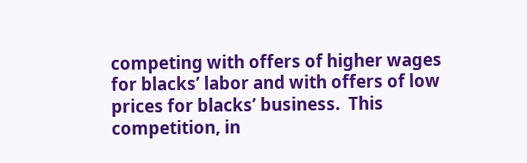competing with offers of higher wages for blacks’ labor and with offers of low prices for blacks’ business.  This competition, in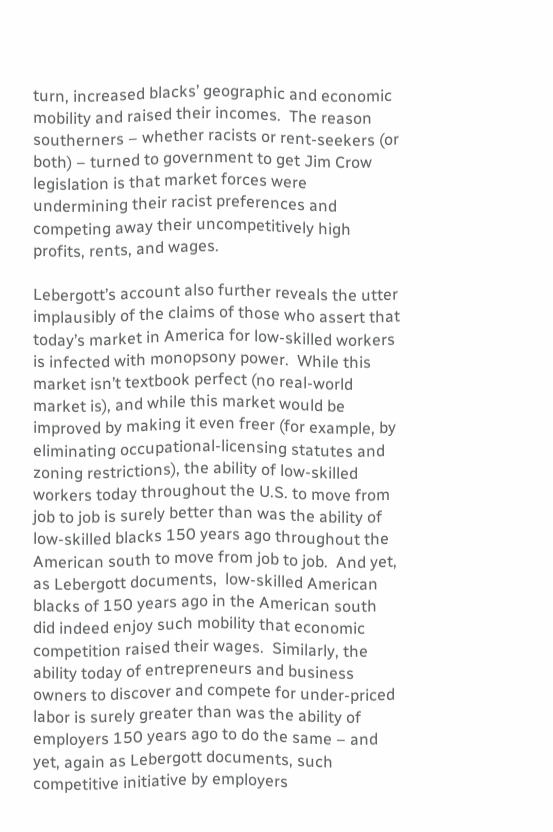turn, increased blacks’ geographic and economic mobility and raised their incomes.  The reason southerners – whether racists or rent-seekers (or both) – turned to government to get Jim Crow legislation is that market forces were undermining their racist preferences and competing away their uncompetitively high profits, rents, and wages.

Lebergott’s account also further reveals the utter implausibly of the claims of those who assert that today’s market in America for low-skilled workers is infected with monopsony power.  While this market isn’t textbook perfect (no real-world market is), and while this market would be improved by making it even freer (for example, by eliminating occupational-licensing statutes and zoning restrictions), the ability of low-skilled workers today throughout the U.S. to move from job to job is surely better than was the ability of low-skilled blacks 150 years ago throughout the American south to move from job to job.  And yet, as Lebergott documents,  low-skilled American blacks of 150 years ago in the American south did indeed enjoy such mobility that economic competition raised their wages.  Similarly, the ability today of entrepreneurs and business owners to discover and compete for under-priced labor is surely greater than was the ability of employers 150 years ago to do the same – and yet, again as Lebergott documents, such competitive initiative by employers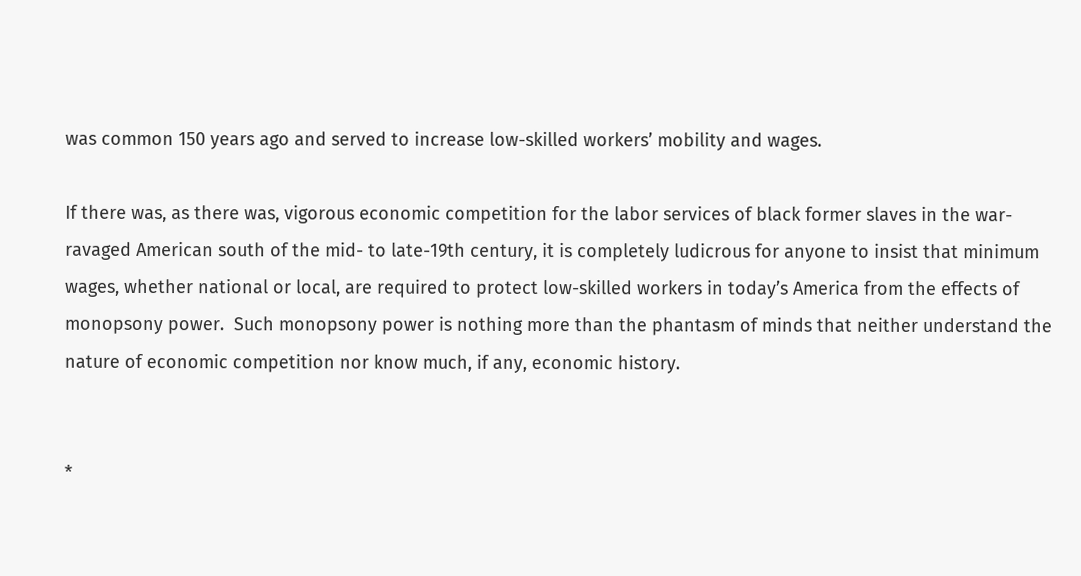was common 150 years ago and served to increase low-skilled workers’ mobility and wages.

If there was, as there was, vigorous economic competition for the labor services of black former slaves in the war-ravaged American south of the mid- to late-19th century, it is completely ludicrous for anyone to insist that minimum wages, whether national or local, are required to protect low-skilled workers in today’s America from the effects of monopsony power.  Such monopsony power is nothing more than the phantasm of minds that neither understand the nature of economic competition nor know much, if any, economic history.


*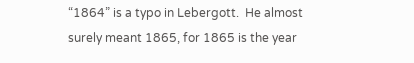“1864” is a typo in Lebergott.  He almost surely meant 1865, for 1865 is the year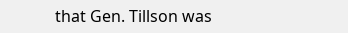that Gen. Tillson was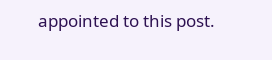appointed to this post.